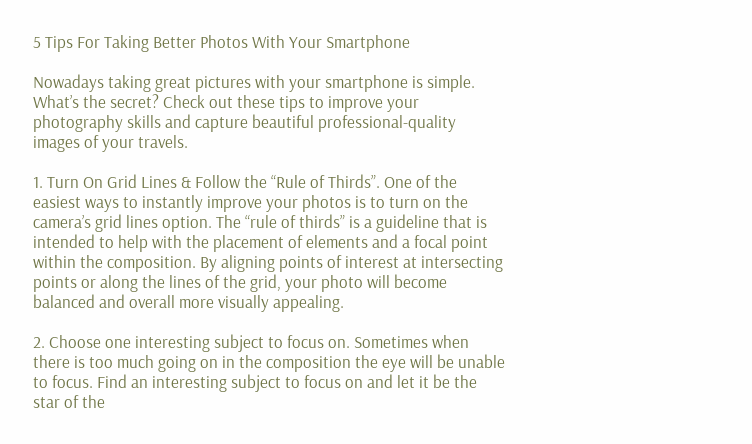5 Tips For Taking Better Photos With Your Smartphone

Nowadays taking great pictures with your smartphone is simple. What’s the secret? Check out these tips to improve your photography skills and capture beautiful professional-quality images of your travels.

1. Turn On Grid Lines & Follow the “Rule of Thirds”. One of the easiest ways to instantly improve your photos is to turn on the camera’s grid lines option. The “rule of thirds” is a guideline that is intended to help with the placement of elements and a focal point within the composition. By aligning points of interest at intersecting points or along the lines of the grid, your photo will become balanced and overall more visually appealing.

2. Choose one interesting subject to focus on. Sometimes when there is too much going on in the composition the eye will be unable to focus. Find an interesting subject to focus on and let it be the star of the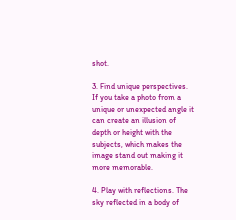shot.

3. Find unique perspectives. If you take a photo from a unique or unexpected angle it can create an illusion of depth or height with the subjects, which makes the image stand out making it more memorable.

4. Play with reflections. The sky reflected in a body of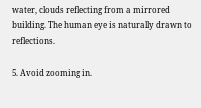water, clouds reflecting from a mirrored building. The human eye is naturally drawn to reflections.

5. Avoid zooming in.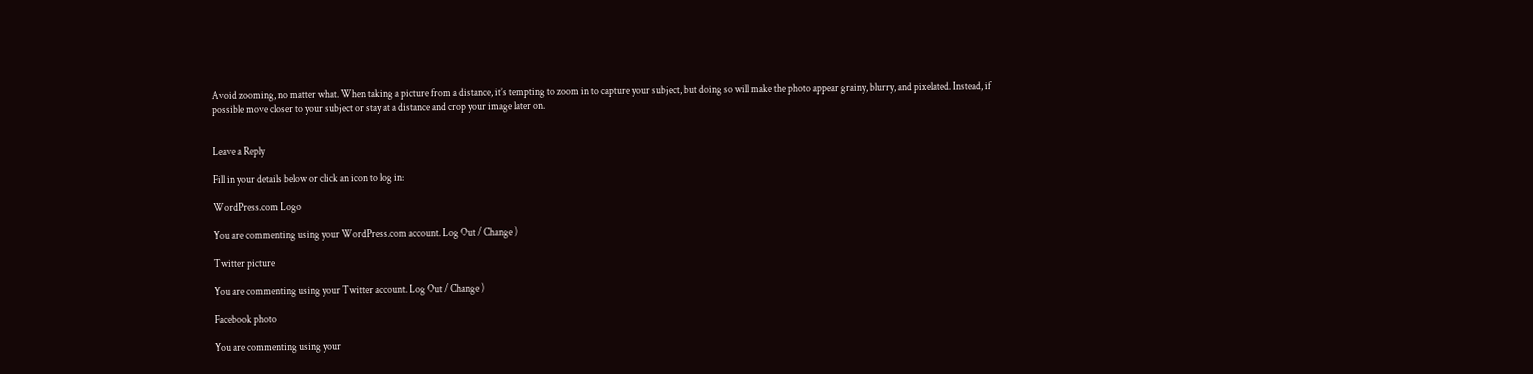Avoid zooming, no matter what. When taking a picture from a distance, it’s tempting to zoom in to capture your subject, but doing so will make the photo appear grainy, blurry, and pixelated. Instead, if possible move closer to your subject or stay at a distance and crop your image later on.


Leave a Reply

Fill in your details below or click an icon to log in:

WordPress.com Logo

You are commenting using your WordPress.com account. Log Out / Change )

Twitter picture

You are commenting using your Twitter account. Log Out / Change )

Facebook photo

You are commenting using your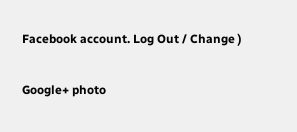Facebook account. Log Out / Change )

Google+ photo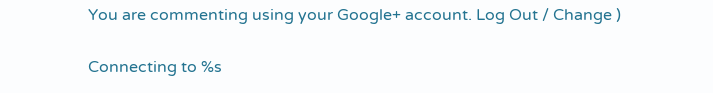You are commenting using your Google+ account. Log Out / Change )

Connecting to %s